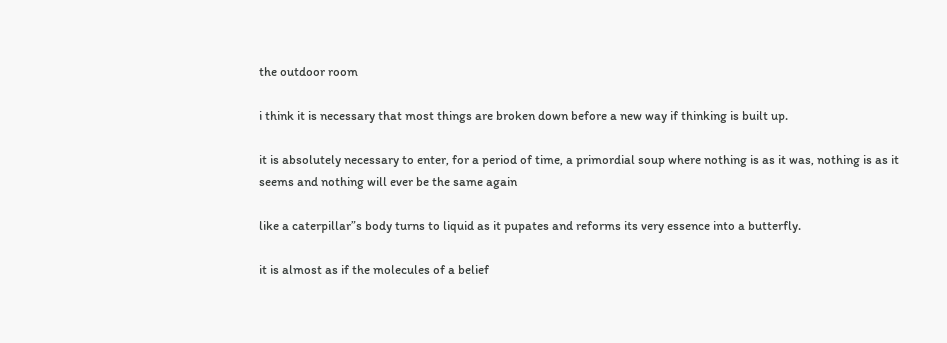the outdoor room

i think it is necessary that most things are broken down before a new way if thinking is built up.

it is absolutely necessary to enter, for a period of time, a primordial soup where nothing is as it was, nothing is as it seems and nothing will ever be the same again

like a caterpillar”s body turns to liquid as it pupates and reforms its very essence into a butterfly.

it is almost as if the molecules of a belief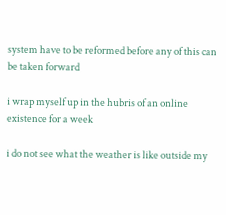system have to be reformed before any of this can be taken forward

i wrap myself up in the hubris of an online existence for a week

i do not see what the weather is like outside my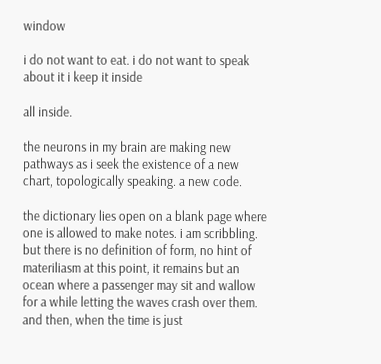window

i do not want to eat. i do not want to speak about it i keep it inside

all inside.

the neurons in my brain are making new pathways as i seek the existence of a new chart, topologically speaking. a new code.

the dictionary lies open on a blank page where one is allowed to make notes. i am scribbling. but there is no definition of form, no hint of materiliasm at this point, it remains but an ocean where a passenger may sit and wallow for a while letting the waves crash over them. and then, when the time is just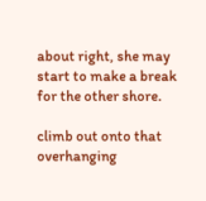about right, she may start to make a break for the other shore.

climb out onto that overhanging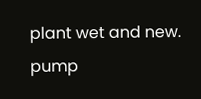plant wet and new. pump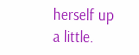herself up a little.